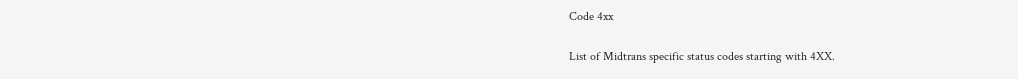Code 4xx

List of Midtrans specific status codes starting with 4XX.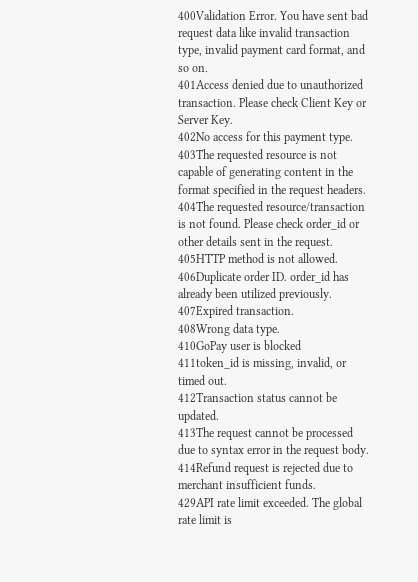400Validation Error. You have sent bad request data like invalid transaction type, invalid payment card format, and so on.
401Access denied due to unauthorized transaction. Please check Client Key or Server Key.
402No access for this payment type.
403The requested resource is not capable of generating content in the format specified in the request headers.
404The requested resource/transaction is not found. Please check order_id or other details sent in the request.
405HTTP method is not allowed.
406Duplicate order ID. order_id has already been utilized previously.
407Expired transaction.
408Wrong data type.
410GoPay user is blocked
411token_id is missing, invalid, or timed out.
412Transaction status cannot be updated.
413The request cannot be processed due to syntax error in the request body.
414Refund request is rejected due to merchant insufficient funds.
429API rate limit exceeded. The global rate limit is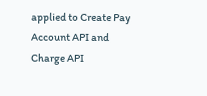applied to Create Pay Account API and Charge API